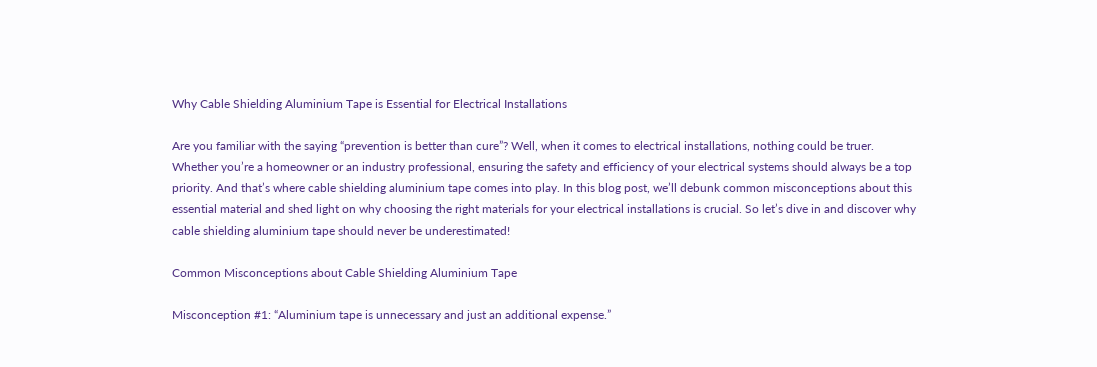Why Cable Shielding Aluminium Tape is Essential for Electrical Installations

Are you familiar with the saying “prevention is better than cure”? Well, when it comes to electrical installations, nothing could be truer. Whether you’re a homeowner or an industry professional, ensuring the safety and efficiency of your electrical systems should always be a top priority. And that’s where cable shielding aluminium tape comes into play. In this blog post, we’ll debunk common misconceptions about this essential material and shed light on why choosing the right materials for your electrical installations is crucial. So let’s dive in and discover why cable shielding aluminium tape should never be underestimated!

Common Misconceptions about Cable Shielding Aluminium Tape

Misconception #1: “Aluminium tape is unnecessary and just an additional expense.”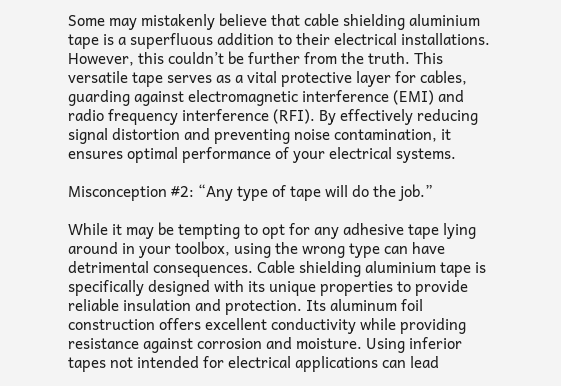Some may mistakenly believe that cable shielding aluminium tape is a superfluous addition to their electrical installations. However, this couldn’t be further from the truth. This versatile tape serves as a vital protective layer for cables, guarding against electromagnetic interference (EMI) and radio frequency interference (RFI). By effectively reducing signal distortion and preventing noise contamination, it ensures optimal performance of your electrical systems.

Misconception #2: “Any type of tape will do the job.”

While it may be tempting to opt for any adhesive tape lying around in your toolbox, using the wrong type can have detrimental consequences. Cable shielding aluminium tape is specifically designed with its unique properties to provide reliable insulation and protection. Its aluminum foil construction offers excellent conductivity while providing resistance against corrosion and moisture. Using inferior tapes not intended for electrical applications can lead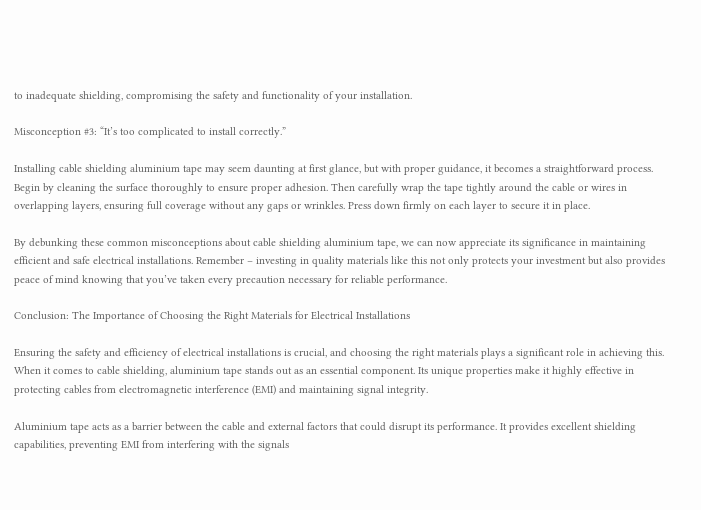to inadequate shielding, compromising the safety and functionality of your installation.

Misconception #3: “It’s too complicated to install correctly.”

Installing cable shielding aluminium tape may seem daunting at first glance, but with proper guidance, it becomes a straightforward process. Begin by cleaning the surface thoroughly to ensure proper adhesion. Then carefully wrap the tape tightly around the cable or wires in overlapping layers, ensuring full coverage without any gaps or wrinkles. Press down firmly on each layer to secure it in place.

By debunking these common misconceptions about cable shielding aluminium tape, we can now appreciate its significance in maintaining efficient and safe electrical installations. Remember – investing in quality materials like this not only protects your investment but also provides peace of mind knowing that you’ve taken every precaution necessary for reliable performance.

Conclusion: The Importance of Choosing the Right Materials for Electrical Installations

Ensuring the safety and efficiency of electrical installations is crucial, and choosing the right materials plays a significant role in achieving this. When it comes to cable shielding, aluminium tape stands out as an essential component. Its unique properties make it highly effective in protecting cables from electromagnetic interference (EMI) and maintaining signal integrity.

Aluminium tape acts as a barrier between the cable and external factors that could disrupt its performance. It provides excellent shielding capabilities, preventing EMI from interfering with the signals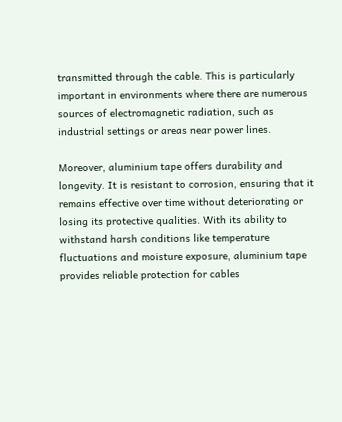transmitted through the cable. This is particularly important in environments where there are numerous sources of electromagnetic radiation, such as industrial settings or areas near power lines.

Moreover, aluminium tape offers durability and longevity. It is resistant to corrosion, ensuring that it remains effective over time without deteriorating or losing its protective qualities. With its ability to withstand harsh conditions like temperature fluctuations and moisture exposure, aluminium tape provides reliable protection for cables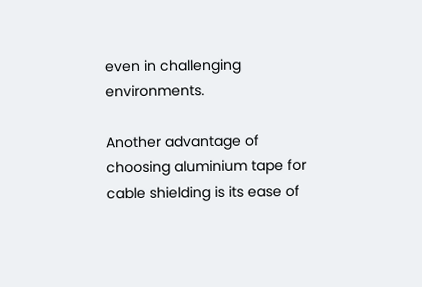even in challenging environments.

Another advantage of choosing aluminium tape for cable shielding is its ease of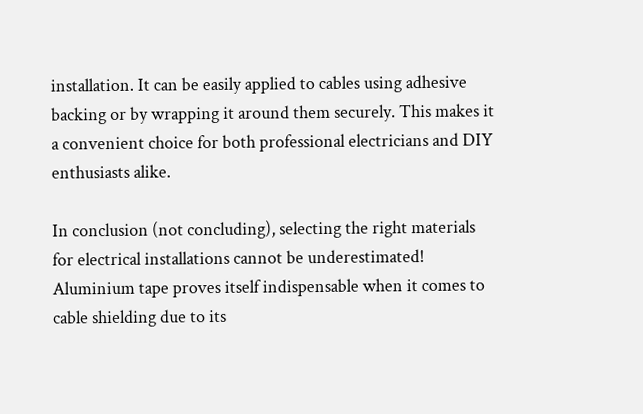installation. It can be easily applied to cables using adhesive backing or by wrapping it around them securely. This makes it a convenient choice for both professional electricians and DIY enthusiasts alike.

In conclusion (not concluding), selecting the right materials for electrical installations cannot be underestimated! Aluminium tape proves itself indispensable when it comes to cable shielding due to its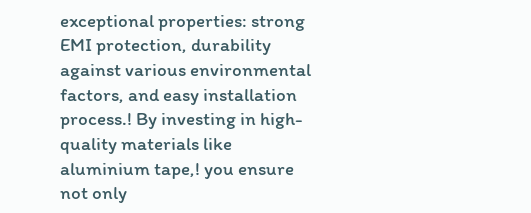exceptional properties: strong EMI protection, durability against various environmental factors, and easy installation process.! By investing in high-quality materials like aluminium tape,! you ensure not only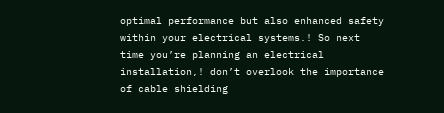optimal performance but also enhanced safety within your electrical systems.! So next time you’re planning an electrical installation,! don’t overlook the importance of cable shielding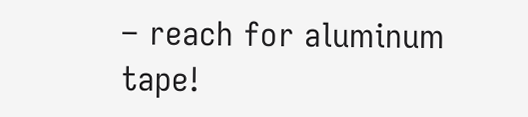– reach for aluminum tape!